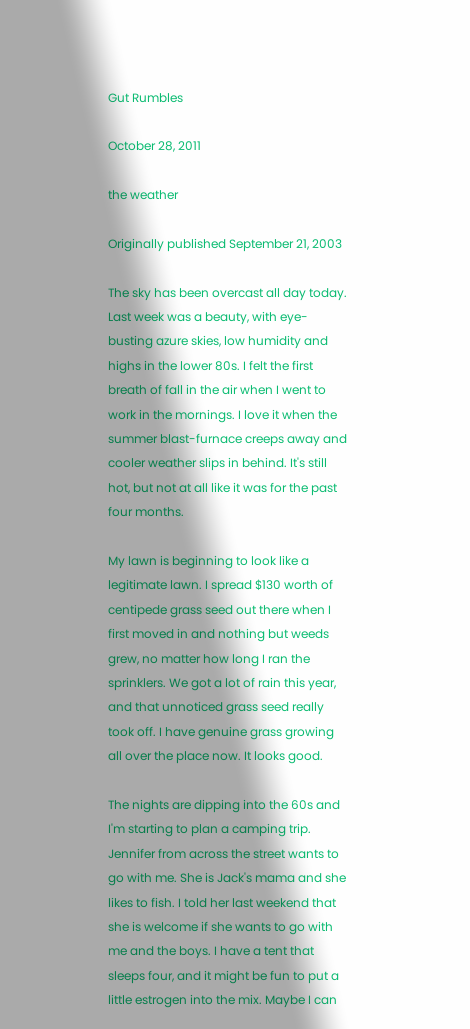Gut Rumbles

October 28, 2011

the weather

Originally published September 21, 2003

The sky has been overcast all day today. Last week was a beauty, with eye-busting azure skies, low humidity and highs in the lower 80s. I felt the first breath of fall in the air when I went to work in the mornings. I love it when the summer blast-furnace creeps away and cooler weather slips in behind. It's still hot, but not at all like it was for the past four months.

My lawn is beginning to look like a legitimate lawn. I spread $130 worth of centipede grass seed out there when I first moved in and nothing but weeds grew, no matter how long I ran the sprinklers. We got a lot of rain this year, and that unnoticed grass seed really took off. I have genuine grass growing all over the place now. It looks good.

The nights are dipping into the 60s and I'm starting to plan a camping trip. Jennifer from across the street wants to go with me. She is Jack's mama and she likes to fish. I told her last weekend that she is welcome if she wants to go with me and the boys. I have a tent that sleeps four, and it might be fun to put a little estrogen into the mix. Maybe I can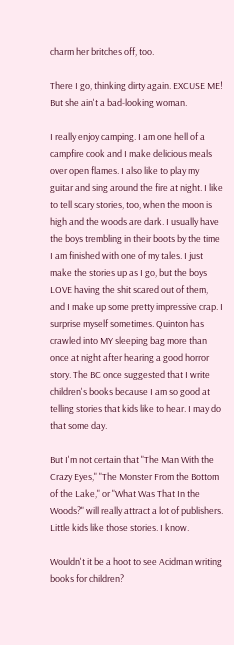charm her britches off, too.

There I go, thinking dirty again. EXCUSE ME! But she ain't a bad-looking woman.

I really enjoy camping. I am one hell of a campfire cook and I make delicious meals over open flames. I also like to play my guitar and sing around the fire at night. I like to tell scary stories, too, when the moon is high and the woods are dark. I usually have the boys trembling in their boots by the time I am finished with one of my tales. I just make the stories up as I go, but the boys LOVE having the shit scared out of them, and I make up some pretty impressive crap. I surprise myself sometimes. Quinton has crawled into MY sleeping bag more than once at night after hearing a good horror story. The BC once suggested that I write children's books because I am so good at telling stories that kids like to hear. I may do that some day.

But I'm not certain that "The Man With the Crazy Eyes," "The Monster From the Bottom of the Lake," or "What Was That In the Woods?" will really attract a lot of publishers. Little kids like those stories. I know.

Wouldn't it be a hoot to see Acidman writing books for children?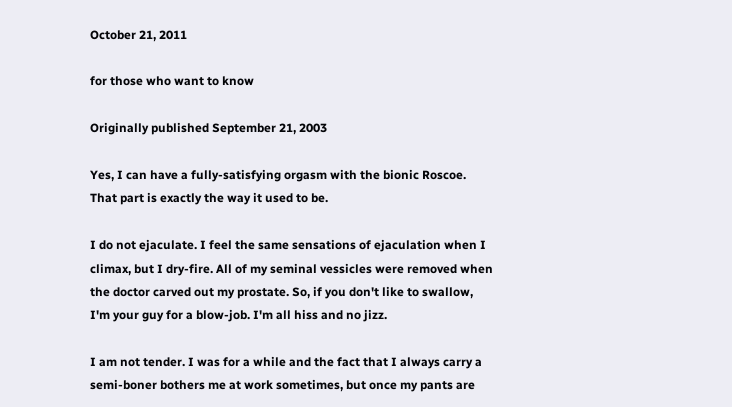October 21, 2011

for those who want to know

Originally published September 21, 2003

Yes, I can have a fully-satisfying orgasm with the bionic Roscoe. That part is exactly the way it used to be.

I do not ejaculate. I feel the same sensations of ejaculation when I climax, but I dry-fire. All of my seminal vessicles were removed when the doctor carved out my prostate. So, if you don't like to swallow, I'm your guy for a blow-job. I'm all hiss and no jizz.

I am not tender. I was for a while and the fact that I always carry a semi-boner bothers me at work sometimes, but once my pants are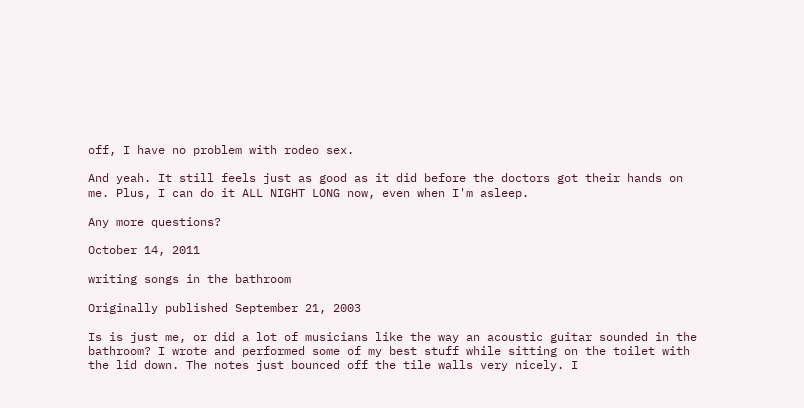off, I have no problem with rodeo sex.

And yeah. It still feels just as good as it did before the doctors got their hands on me. Plus, I can do it ALL NIGHT LONG now, even when I'm asleep.

Any more questions?

October 14, 2011

writing songs in the bathroom

Originally published September 21, 2003

Is is just me, or did a lot of musicians like the way an acoustic guitar sounded in the bathroom? I wrote and performed some of my best stuff while sitting on the toilet with the lid down. The notes just bounced off the tile walls very nicely. I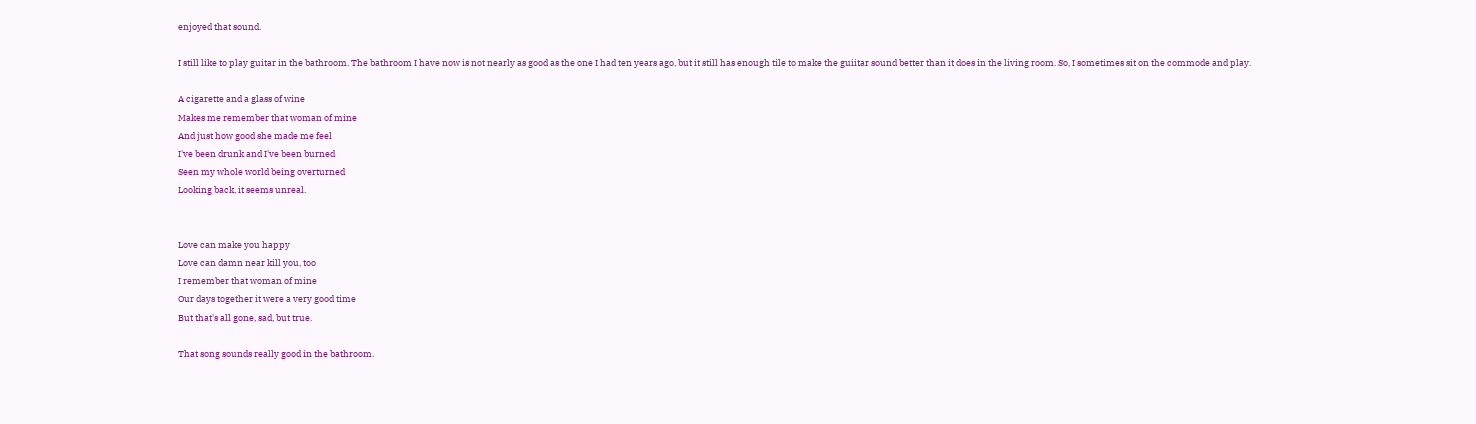enjoyed that sound.

I still like to play guitar in the bathroom. The bathroom I have now is not nearly as good as the one I had ten years ago, but it still has enough tile to make the guiitar sound better than it does in the living room. So, I sometimes sit on the commode and play.

A cigarette and a glass of wine
Makes me remember that woman of mine
And just how good she made me feel
I've been drunk and I've been burned
Seen my whole world being overturned
Looking back, it seems unreal.


Love can make you happy
Love can damn near kill you, too
I remember that woman of mine
Our days together it were a very good time
But that's all gone, sad, but true.

That song sounds really good in the bathroom.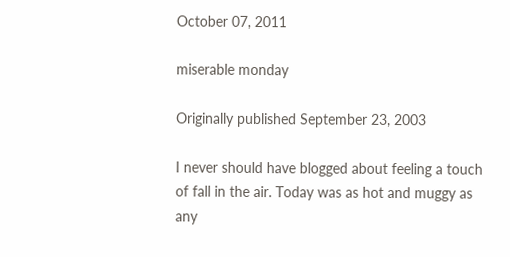October 07, 2011

miserable monday

Originally published September 23, 2003

I never should have blogged about feeling a touch of fall in the air. Today was as hot and muggy as any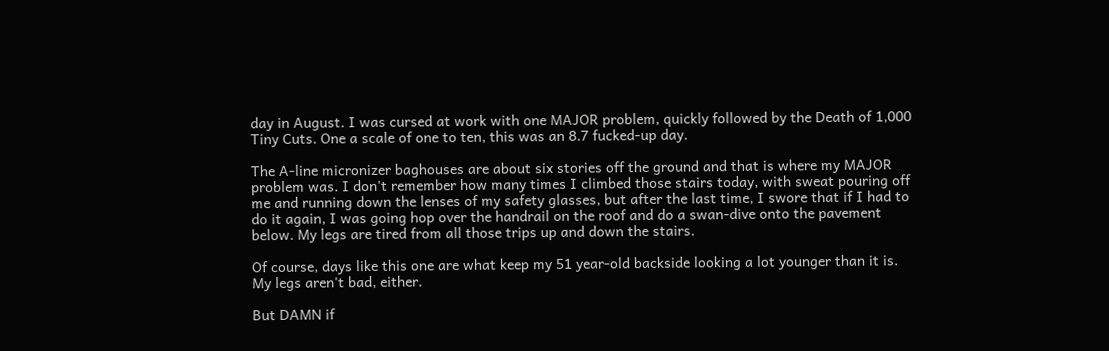day in August. I was cursed at work with one MAJOR problem, quickly followed by the Death of 1,000 Tiny Cuts. One a scale of one to ten, this was an 8.7 fucked-up day.

The A-line micronizer baghouses are about six stories off the ground and that is where my MAJOR problem was. I don't remember how many times I climbed those stairs today, with sweat pouring off me and running down the lenses of my safety glasses, but after the last time, I swore that if I had to do it again, I was going hop over the handrail on the roof and do a swan-dive onto the pavement below. My legs are tired from all those trips up and down the stairs.

Of course, days like this one are what keep my 51 year-old backside looking a lot younger than it is. My legs aren't bad, either.

But DAMN if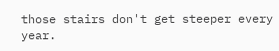those stairs don't get steeper every year.